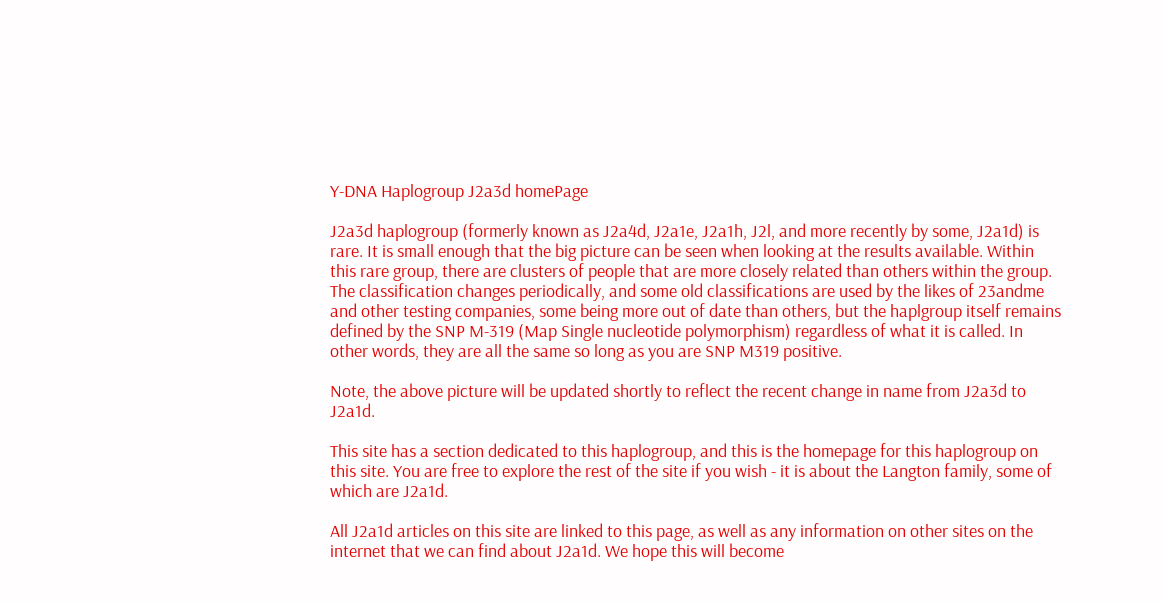Y-DNA Haplogroup J2a3d homePage

J2a3d haplogroup (formerly known as J2a4d, J2a1e, J2a1h, J2l, and more recently by some, J2a1d) is rare. It is small enough that the big picture can be seen when looking at the results available. Within this rare group, there are clusters of people that are more closely related than others within the group. The classification changes periodically, and some old classifications are used by the likes of 23andme and other testing companies, some being more out of date than others, but the haplgroup itself remains defined by the SNP M-319 (Map Single nucleotide polymorphism) regardless of what it is called. In other words, they are all the same so long as you are SNP M319 positive.

Note, the above picture will be updated shortly to reflect the recent change in name from J2a3d to J2a1d.

This site has a section dedicated to this haplogroup, and this is the homepage for this haplogroup on this site. You are free to explore the rest of the site if you wish - it is about the Langton family, some of which are J2a1d.

All J2a1d articles on this site are linked to this page, as well as any information on other sites on the internet that we can find about J2a1d. We hope this will become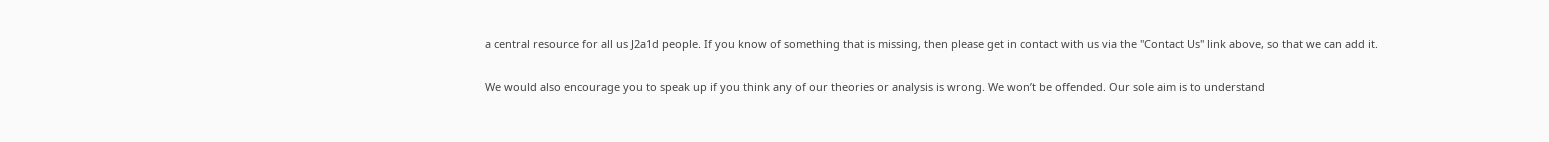a central resource for all us J2a1d people. If you know of something that is missing, then please get in contact with us via the "Contact Us" link above, so that we can add it.

We would also encourage you to speak up if you think any of our theories or analysis is wrong. We won’t be offended. Our sole aim is to understand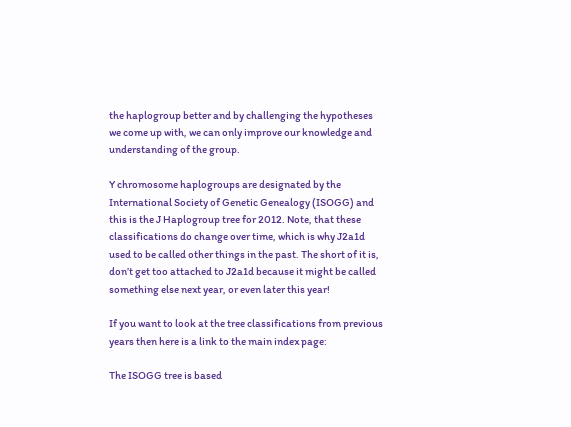the haplogroup better and by challenging the hypotheses we come up with, we can only improve our knowledge and understanding of the group.

Y chromosome haplogroups are designated by the International Society of Genetic Genealogy (ISOGG) and this is the J Haplogroup tree for 2012. Note, that these classifications do change over time, which is why J2a1d used to be called other things in the past. The short of it is, don’t get too attached to J2a1d because it might be called something else next year, or even later this year!

If you want to look at the tree classifications from previous years then here is a link to the main index page:

The ISOGG tree is based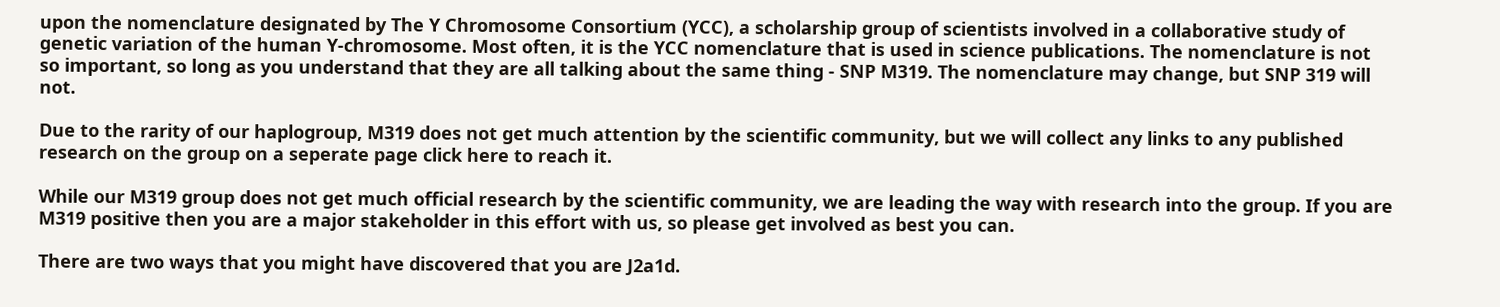upon the nomenclature designated by The Y Chromosome Consortium (YCC), a scholarship group of scientists involved in a collaborative study of genetic variation of the human Y-chromosome. Most often, it is the YCC nomenclature that is used in science publications. The nomenclature is not so important, so long as you understand that they are all talking about the same thing - SNP M319. The nomenclature may change, but SNP 319 will not.

Due to the rarity of our haplogroup, M319 does not get much attention by the scientific community, but we will collect any links to any published research on the group on a seperate page click here to reach it.

While our M319 group does not get much official research by the scientific community, we are leading the way with research into the group. If you are M319 positive then you are a major stakeholder in this effort with us, so please get involved as best you can.

There are two ways that you might have discovered that you are J2a1d.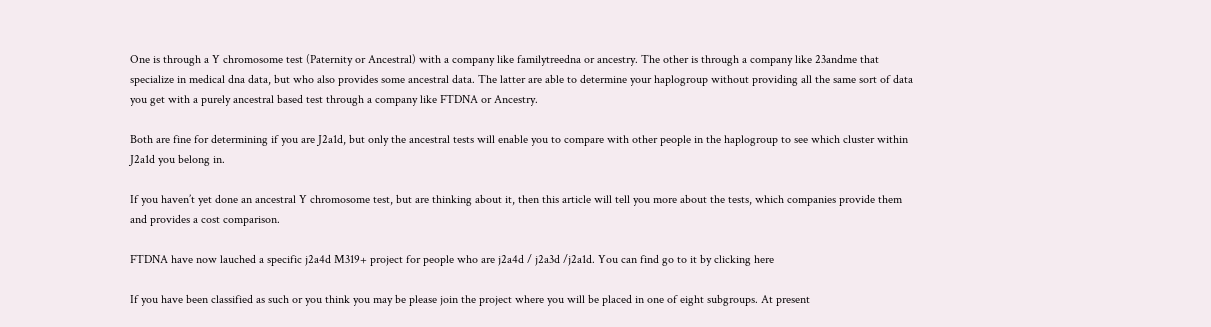One is through a Y chromosome test (Paternity or Ancestral) with a company like familytreedna or ancestry. The other is through a company like 23andme that specialize in medical dna data, but who also provides some ancestral data. The latter are able to determine your haplogroup without providing all the same sort of data you get with a purely ancestral based test through a company like FTDNA or Ancestry.

Both are fine for determining if you are J2a1d, but only the ancestral tests will enable you to compare with other people in the haplogroup to see which cluster within J2a1d you belong in.

If you haven’t yet done an ancestral Y chromosome test, but are thinking about it, then this article will tell you more about the tests, which companies provide them and provides a cost comparison.

FTDNA have now lauched a specific j2a4d M319+ project for people who are j2a4d / j2a3d /j2a1d. You can find go to it by clicking here

If you have been classified as such or you think you may be please join the project where you will be placed in one of eight subgroups. At present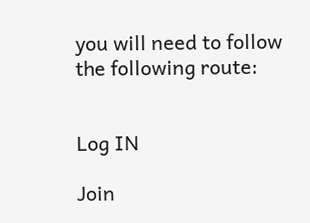you will need to follow the following route:


Log IN

Join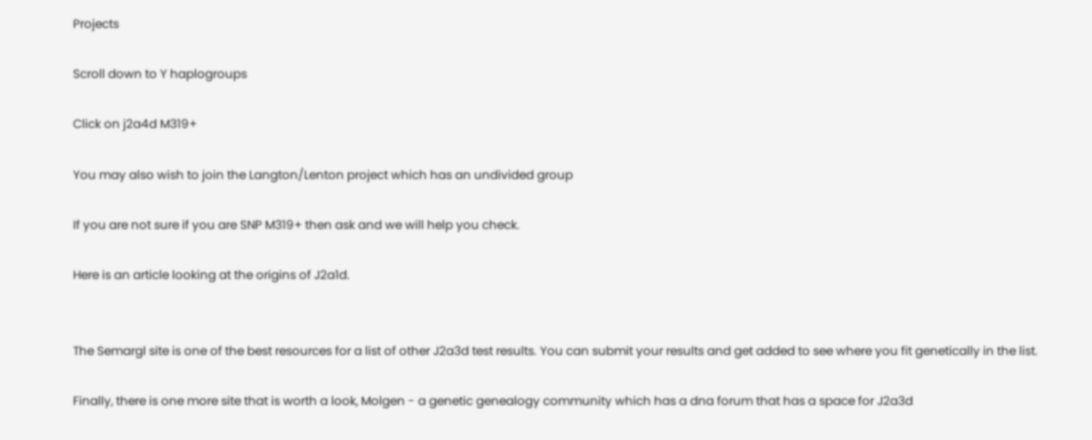Projects

Scroll down to Y haplogroups

Click on j2a4d M319+

You may also wish to join the Langton/Lenton project which has an undivided group

If you are not sure if you are SNP M319+ then ask and we will help you check.

Here is an article looking at the origins of J2a1d.


The Semargl site is one of the best resources for a list of other J2a3d test results. You can submit your results and get added to see where you fit genetically in the list.

Finally, there is one more site that is worth a look, Molgen - a genetic genealogy community which has a dna forum that has a space for J2a3d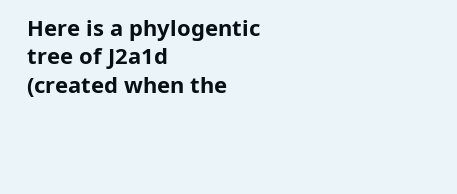Here is a phylogentic tree of J2a1d (created when the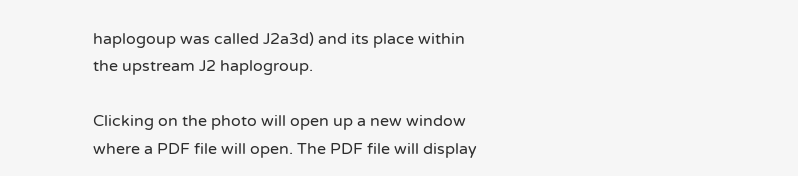haplogoup was called J2a3d) and its place within the upstream J2 haplogroup.

Clicking on the photo will open up a new window where a PDF file will open. The PDF file will display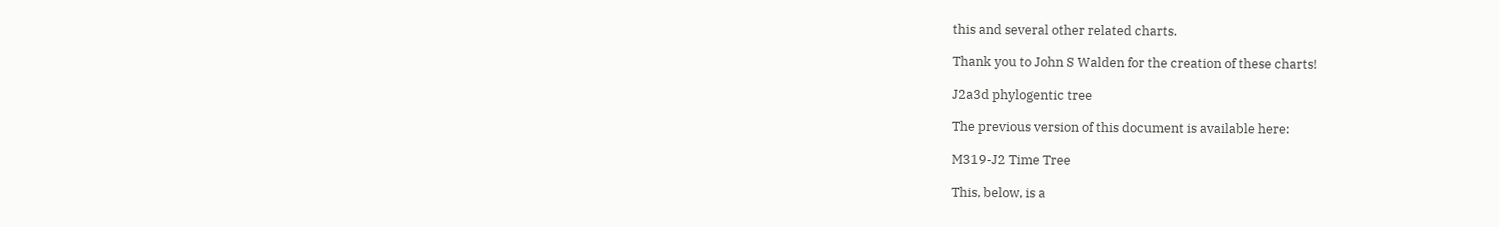this and several other related charts.

Thank you to John S Walden for the creation of these charts!

J2a3d phylogentic tree

The previous version of this document is available here:

M319-J2 Time Tree

This, below, is a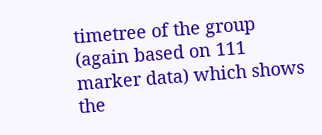timetree of the group (again based on 111 marker data) which shows the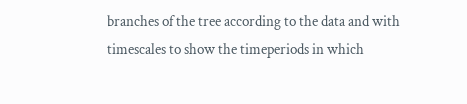branches of the tree according to the data and with timescales to show the timeperiods in which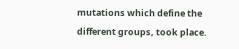mutations which define the different groups, took place.